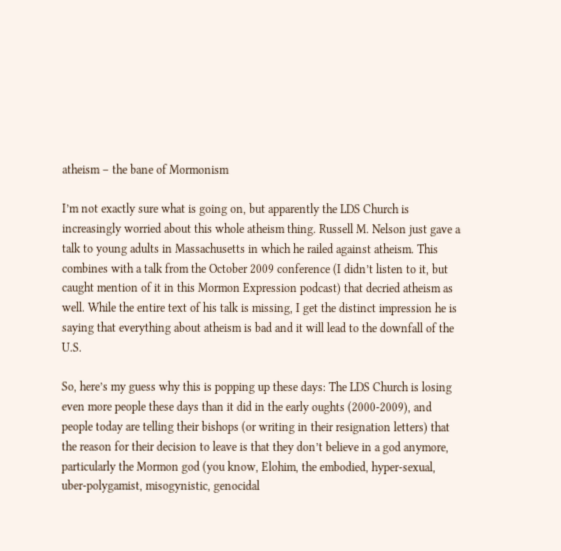atheism – the bane of Mormonism

I’m not exactly sure what is going on, but apparently the LDS Church is increasingly worried about this whole atheism thing. Russell M. Nelson just gave a talk to young adults in Massachusetts in which he railed against atheism. This combines with a talk from the October 2009 conference (I didn’t listen to it, but caught mention of it in this Mormon Expression podcast) that decried atheism as well. While the entire text of his talk is missing, I get the distinct impression he is saying that everything about atheism is bad and it will lead to the downfall of the U.S.

So, here’s my guess why this is popping up these days: The LDS Church is losing even more people these days than it did in the early oughts (2000-2009), and people today are telling their bishops (or writing in their resignation letters) that the reason for their decision to leave is that they don’t believe in a god anymore, particularly the Mormon god (you know, Elohim, the embodied, hyper-sexual, uber-polygamist, misogynistic, genocidal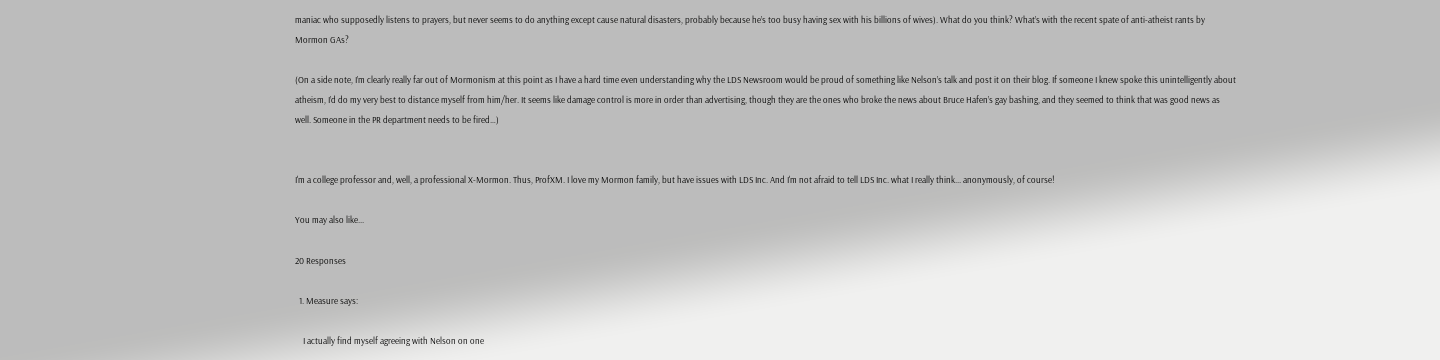maniac who supposedly listens to prayers, but never seems to do anything except cause natural disasters, probably because he’s too busy having sex with his billions of wives). What do you think? What’s with the recent spate of anti-atheist rants by Mormon GAs?

(On a side note, I’m clearly really far out of Mormonism at this point as I have a hard time even understanding why the LDS Newsroom would be proud of something like Nelson’s talk and post it on their blog. If someone I knew spoke this unintelligently about atheism, I’d do my very best to distance myself from him/her. It seems like damage control is more in order than advertising, though they are the ones who broke the news about Bruce Hafen’s gay bashing, and they seemed to think that was good news as well. Someone in the PR department needs to be fired…)


I'm a college professor and, well, a professional X-Mormon. Thus, ProfXM. I love my Mormon family, but have issues with LDS Inc. And I'm not afraid to tell LDS Inc. what I really think... anonymously, of course!

You may also like...

20 Responses

  1. Measure says:

    I actually find myself agreeing with Nelson on one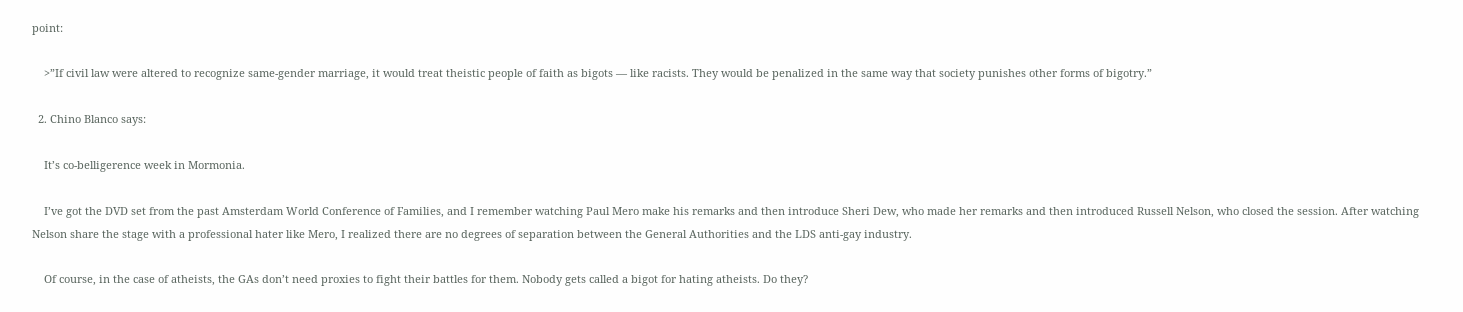point:

    >”If civil law were altered to recognize same-gender marriage, it would treat theistic people of faith as bigots — like racists. They would be penalized in the same way that society punishes other forms of bigotry.”

  2. Chino Blanco says:

    It’s co-belligerence week in Mormonia.

    I’ve got the DVD set from the past Amsterdam World Conference of Families, and I remember watching Paul Mero make his remarks and then introduce Sheri Dew, who made her remarks and then introduced Russell Nelson, who closed the session. After watching Nelson share the stage with a professional hater like Mero, I realized there are no degrees of separation between the General Authorities and the LDS anti-gay industry.

    Of course, in the case of atheists, the GAs don’t need proxies to fight their battles for them. Nobody gets called a bigot for hating atheists. Do they?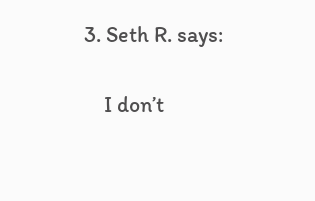3. Seth R. says:

    I don’t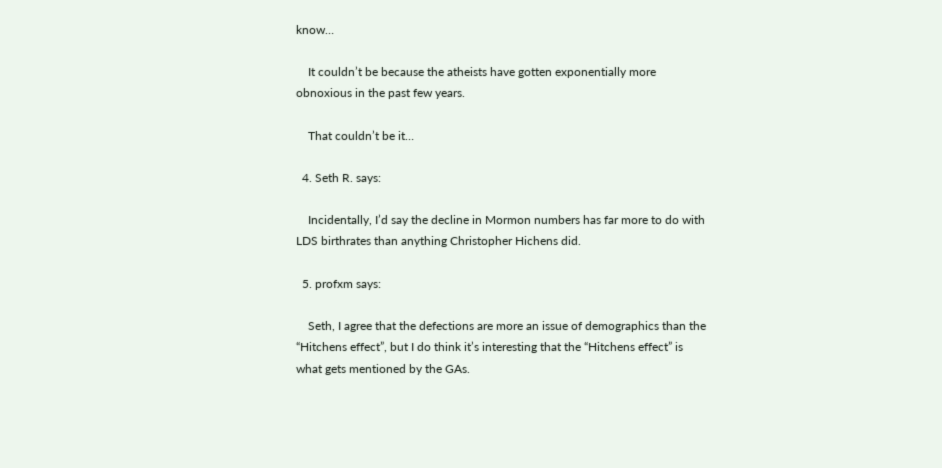know…

    It couldn’t be because the atheists have gotten exponentially more obnoxious in the past few years.

    That couldn’t be it…

  4. Seth R. says:

    Incidentally, I’d say the decline in Mormon numbers has far more to do with LDS birthrates than anything Christopher Hichens did.

  5. profxm says:

    Seth, I agree that the defections are more an issue of demographics than the “Hitchens effect”, but I do think it’s interesting that the “Hitchens effect” is what gets mentioned by the GAs.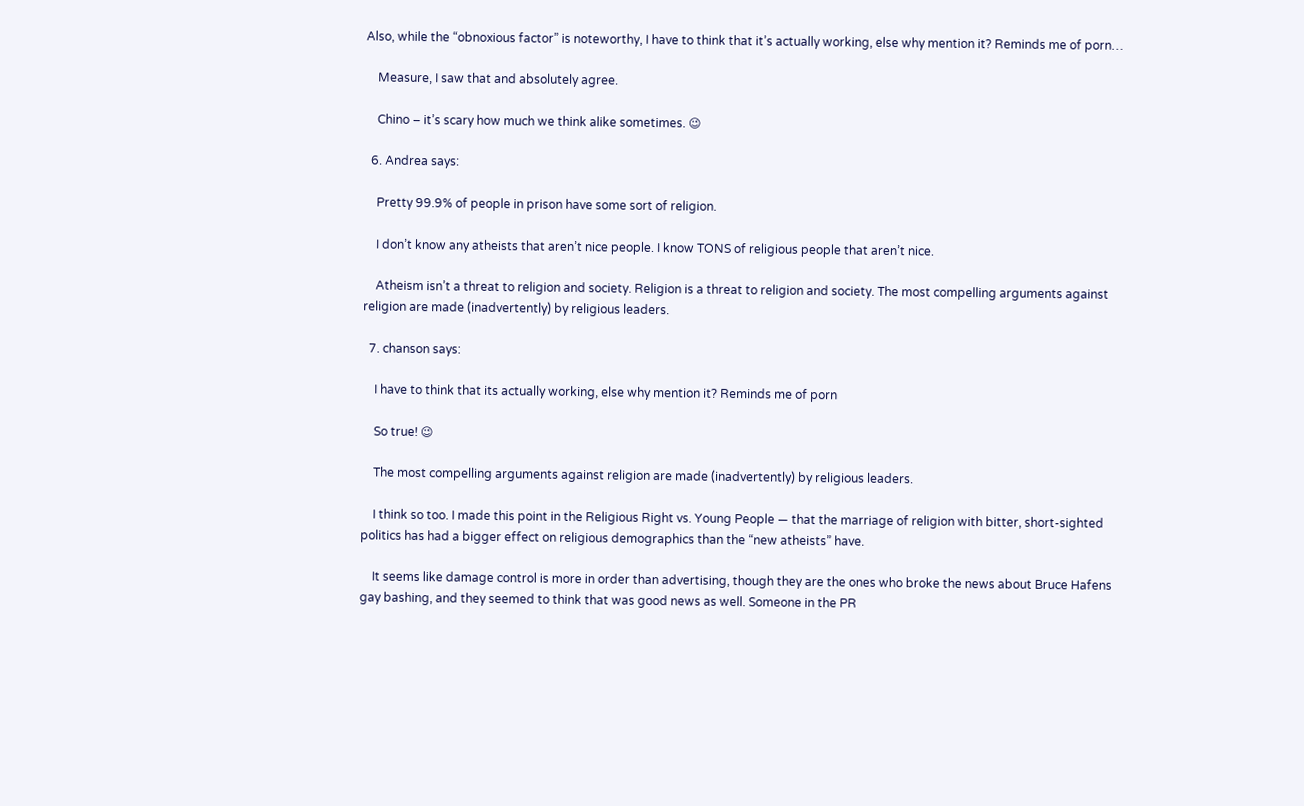Also, while the “obnoxious factor” is noteworthy, I have to think that it’s actually working, else why mention it? Reminds me of porn…

    Measure, I saw that and absolutely agree.

    Chino – it’s scary how much we think alike sometimes. 😉

  6. Andrea says:

    Pretty 99.9% of people in prison have some sort of religion.

    I don’t know any atheists that aren’t nice people. I know TONS of religious people that aren’t nice.

    Atheism isn’t a threat to religion and society. Religion is a threat to religion and society. The most compelling arguments against religion are made (inadvertently) by religious leaders.

  7. chanson says:

    I have to think that its actually working, else why mention it? Reminds me of porn

    So true! 😉

    The most compelling arguments against religion are made (inadvertently) by religious leaders.

    I think so too. I made this point in the Religious Right vs. Young People — that the marriage of religion with bitter, short-sighted politics has had a bigger effect on religious demographics than the “new atheists” have.

    It seems like damage control is more in order than advertising, though they are the ones who broke the news about Bruce Hafens gay bashing, and they seemed to think that was good news as well. Someone in the PR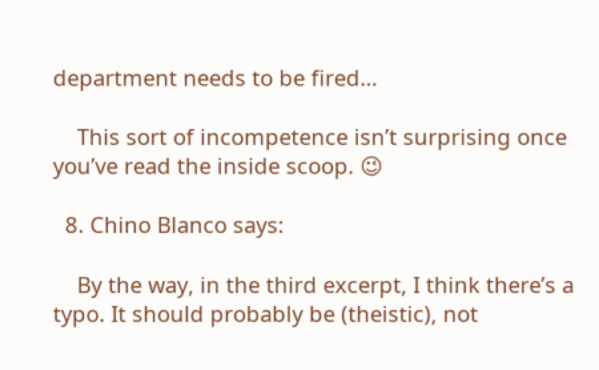department needs to be fired…

    This sort of incompetence isn’t surprising once you’ve read the inside scoop. 😉

  8. Chino Blanco says:

    By the way, in the third excerpt, I think there’s a typo. It should probably be (theistic), not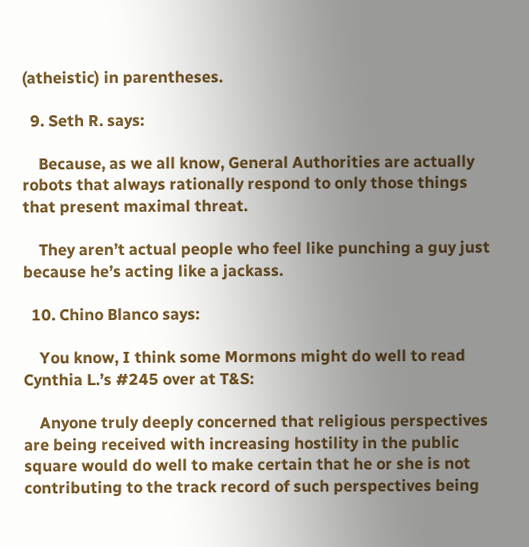(atheistic) in parentheses.

  9. Seth R. says:

    Because, as we all know, General Authorities are actually robots that always rationally respond to only those things that present maximal threat.

    They aren’t actual people who feel like punching a guy just because he’s acting like a jackass.

  10. Chino Blanco says:

    You know, I think some Mormons might do well to read Cynthia L.’s #245 over at T&S:

    Anyone truly deeply concerned that religious perspectives are being received with increasing hostility in the public square would do well to make certain that he or she is not contributing to the track record of such perspectives being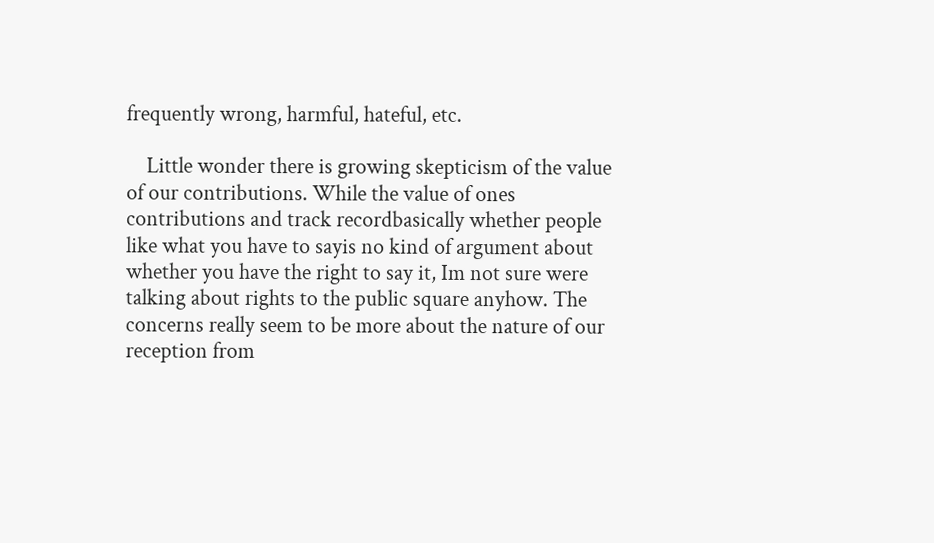frequently wrong, harmful, hateful, etc.

    Little wonder there is growing skepticism of the value of our contributions. While the value of ones contributions and track recordbasically whether people like what you have to sayis no kind of argument about whether you have the right to say it, Im not sure were talking about rights to the public square anyhow. The concerns really seem to be more about the nature of our reception from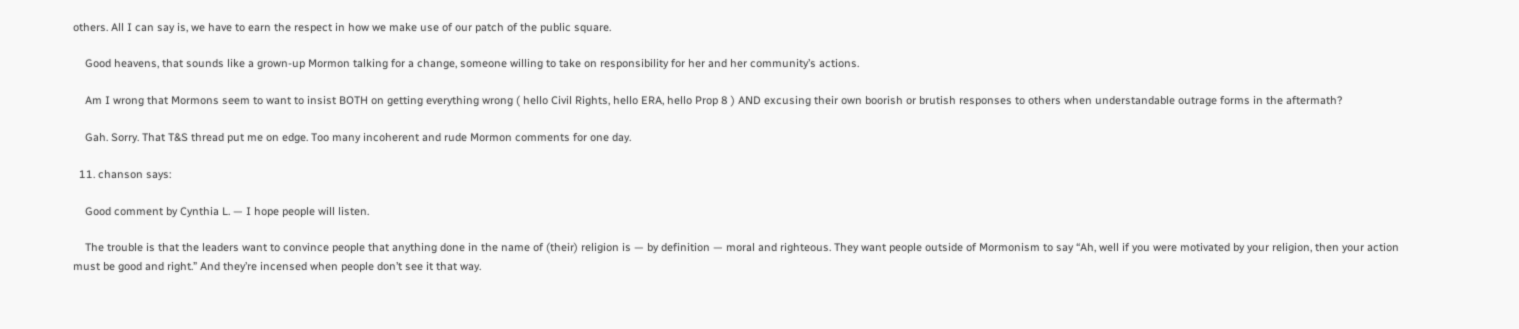others. All I can say is, we have to earn the respect in how we make use of our patch of the public square.

    Good heavens, that sounds like a grown-up Mormon talking for a change, someone willing to take on responsibility for her and her community’s actions.

    Am I wrong that Mormons seem to want to insist BOTH on getting everything wrong ( hello Civil Rights, hello ERA, hello Prop 8 ) AND excusing their own boorish or brutish responses to others when understandable outrage forms in the aftermath?

    Gah. Sorry. That T&S thread put me on edge. Too many incoherent and rude Mormon comments for one day.

  11. chanson says:

    Good comment by Cynthia L. — I hope people will listen.

    The trouble is that the leaders want to convince people that anything done in the name of (their) religion is — by definition — moral and righteous. They want people outside of Mormonism to say “Ah, well if you were motivated by your religion, then your action must be good and right.” And they’re incensed when people don’t see it that way.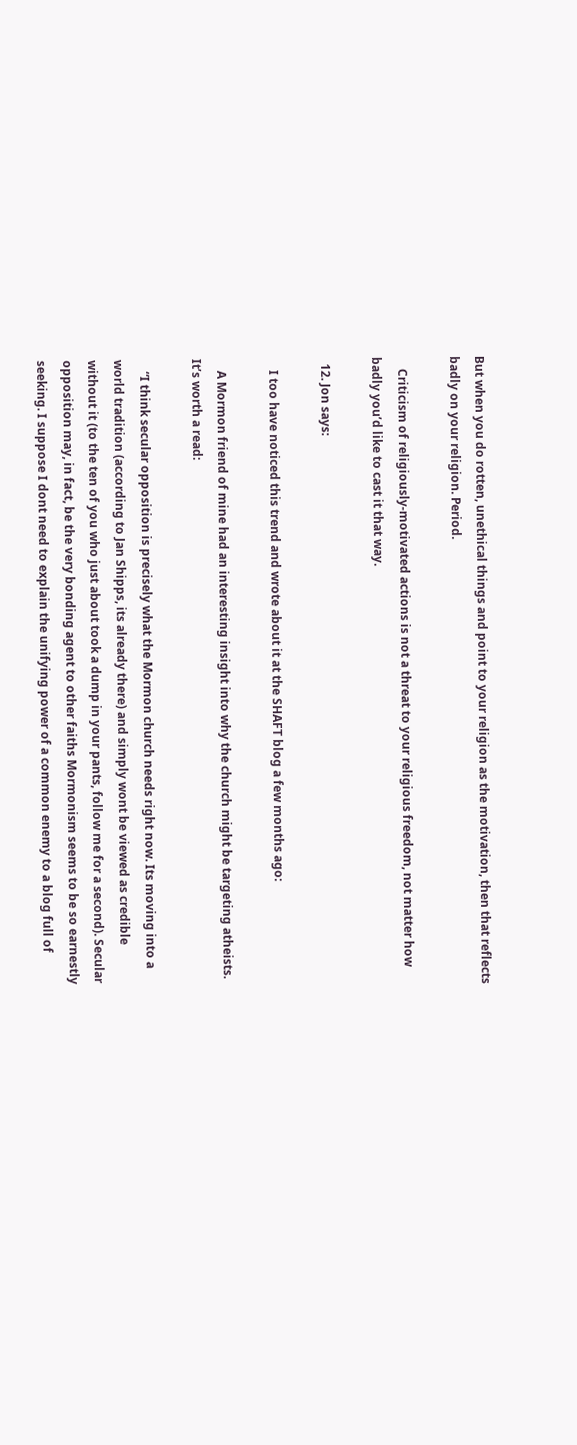But when you do rotten, unethical things and point to your religion as the motivation, then that reflects badly on your religion. Period.

    Criticism of religiously-motivated actions is not a threat to your religious freedom, not matter how badly you’d like to cast it that way.

  12. Jon says:

    I too have noticed this trend and wrote about it at the SHAFT blog a few months ago:

    A Mormon friend of mine had an interesting insight into why the church might be targeting atheists. It’s worth a read:

    “I think secular opposition is precisely what the Mormon church needs right now. Its moving into a world tradition (according to Jan Shipps, its already there) and simply wont be viewed as credible without it (to the ten of you who just about took a dump in your pants, follow me for a second). Secular opposition may, in fact, be the very bonding agent to other faiths Mormonism seems to be so earnestly seeking. I suppose I dont need to explain the unifying power of a common enemy to a blog full of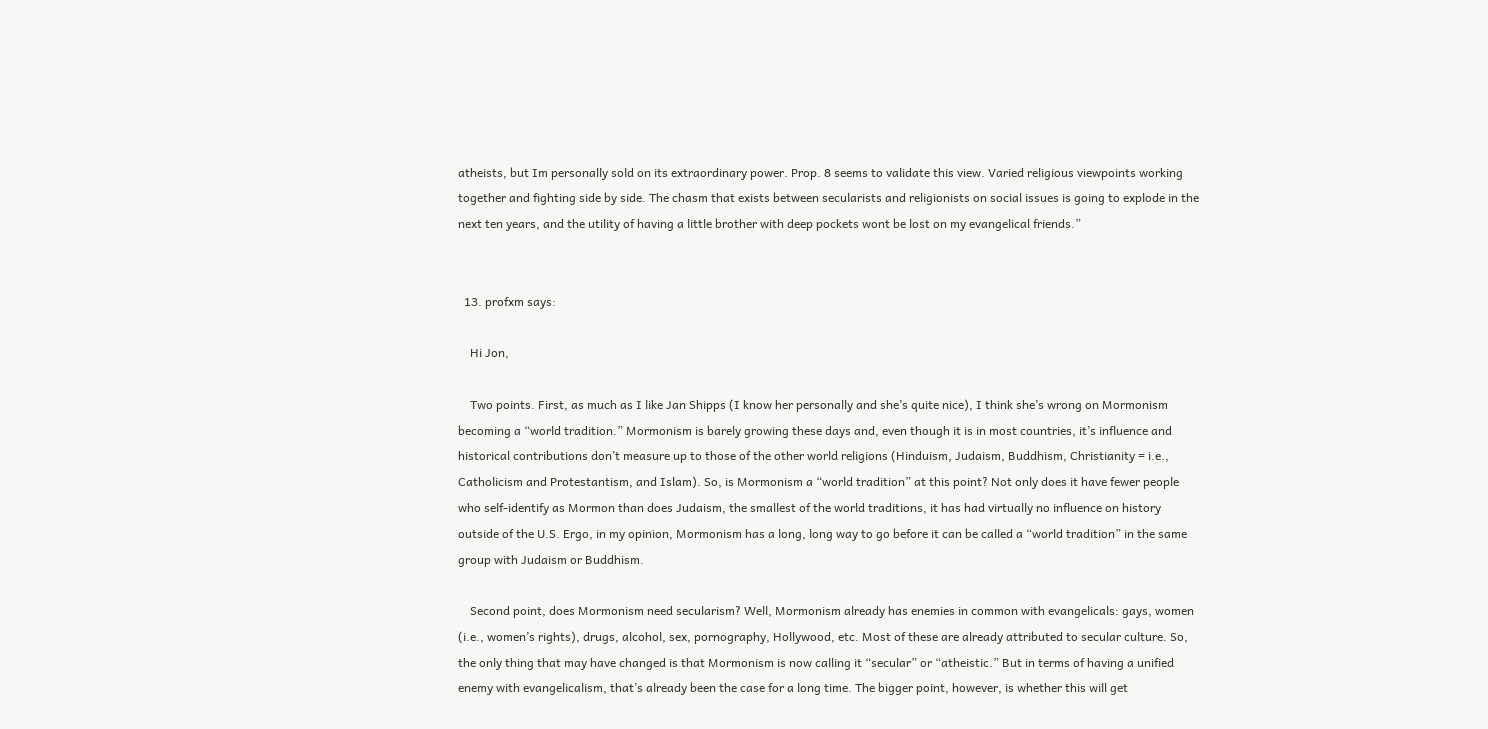atheists, but Im personally sold on its extraordinary power. Prop. 8 seems to validate this view. Varied religious viewpoints working together and fighting side by side. The chasm that exists between secularists and religionists on social issues is going to explode in the next ten years, and the utility of having a little brother with deep pockets wont be lost on my evangelical friends.”


  13. profxm says:

    Hi Jon,

    Two points. First, as much as I like Jan Shipps (I know her personally and she’s quite nice), I think she’s wrong on Mormonism becoming a “world tradition.” Mormonism is barely growing these days and, even though it is in most countries, it’s influence and historical contributions don’t measure up to those of the other world religions (Hinduism, Judaism, Buddhism, Christianity = i.e., Catholicism and Protestantism, and Islam). So, is Mormonism a “world tradition” at this point? Not only does it have fewer people who self-identify as Mormon than does Judaism, the smallest of the world traditions, it has had virtually no influence on history outside of the U.S. Ergo, in my opinion, Mormonism has a long, long way to go before it can be called a “world tradition” in the same group with Judaism or Buddhism.

    Second point, does Mormonism need secularism? Well, Mormonism already has enemies in common with evangelicals: gays, women (i.e., women’s rights), drugs, alcohol, sex, pornography, Hollywood, etc. Most of these are already attributed to secular culture. So, the only thing that may have changed is that Mormonism is now calling it “secular” or “atheistic.” But in terms of having a unified enemy with evangelicalism, that’s already been the case for a long time. The bigger point, however, is whether this will get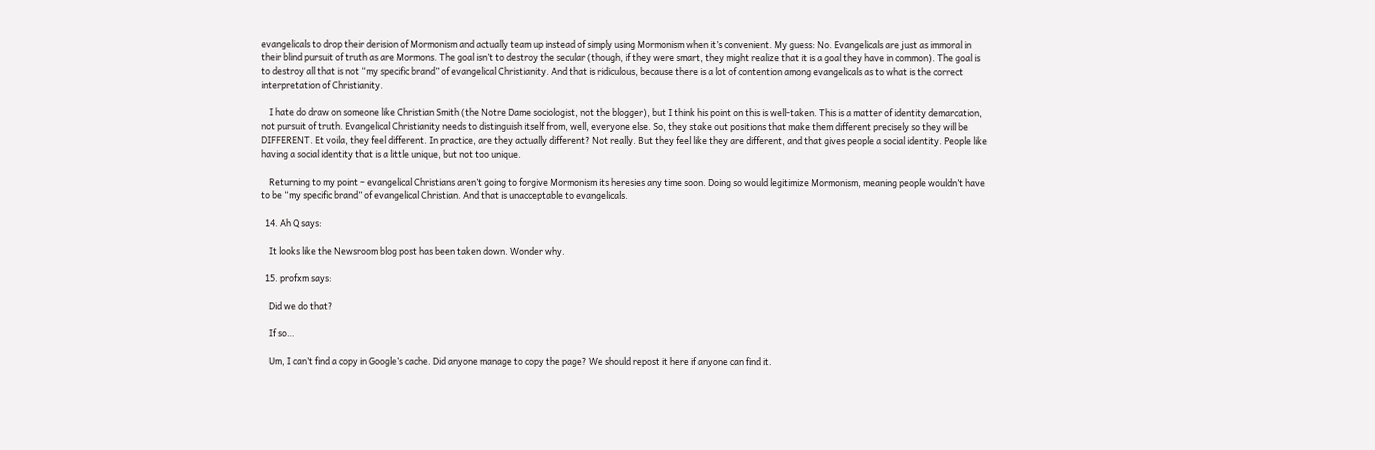evangelicals to drop their derision of Mormonism and actually team up instead of simply using Mormonism when it’s convenient. My guess: No. Evangelicals are just as immoral in their blind pursuit of truth as are Mormons. The goal isn’t to destroy the secular (though, if they were smart, they might realize that it is a goal they have in common). The goal is to destroy all that is not “my specific brand” of evangelical Christianity. And that is ridiculous, because there is a lot of contention among evangelicals as to what is the correct interpretation of Christianity.

    I hate do draw on someone like Christian Smith (the Notre Dame sociologist, not the blogger), but I think his point on this is well-taken. This is a matter of identity demarcation, not pursuit of truth. Evangelical Christianity needs to distinguish itself from, well, everyone else. So, they stake out positions that make them different precisely so they will be DIFFERENT. Et voila, they feel different. In practice, are they actually different? Not really. But they feel like they are different, and that gives people a social identity. People like having a social identity that is a little unique, but not too unique.

    Returning to my point – evangelical Christians aren’t going to forgive Mormonism its heresies any time soon. Doing so would legitimize Mormonism, meaning people wouldn’t have to be “my specific brand” of evangelical Christian. And that is unacceptable to evangelicals.

  14. Ah Q says:

    It looks like the Newsroom blog post has been taken down. Wonder why.

  15. profxm says:

    Did we do that?

    If so…

    Um, I can’t find a copy in Google’s cache. Did anyone manage to copy the page? We should repost it here if anyone can find it.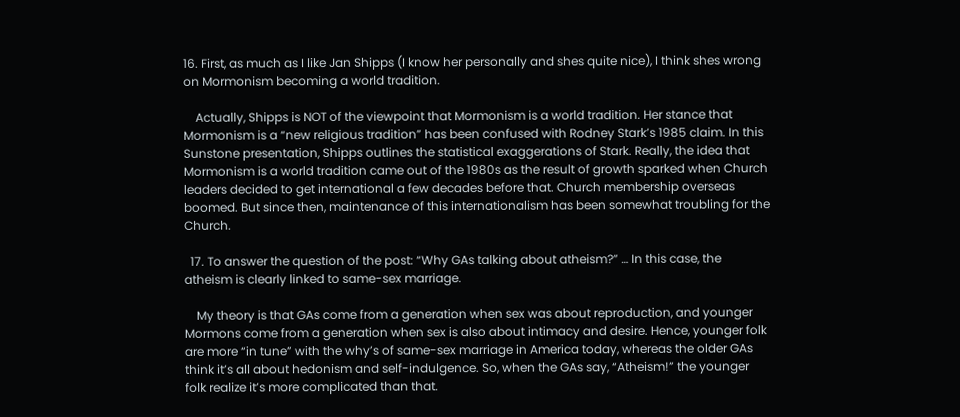16. First, as much as I like Jan Shipps (I know her personally and shes quite nice), I think shes wrong on Mormonism becoming a world tradition.

    Actually, Shipps is NOT of the viewpoint that Mormonism is a world tradition. Her stance that Mormonism is a “new religious tradition” has been confused with Rodney Stark’s 1985 claim. In this Sunstone presentation, Shipps outlines the statistical exaggerations of Stark. Really, the idea that Mormonism is a world tradition came out of the 1980s as the result of growth sparked when Church leaders decided to get international a few decades before that. Church membership overseas boomed. But since then, maintenance of this internationalism has been somewhat troubling for the Church.

  17. To answer the question of the post: “Why GAs talking about atheism?” … In this case, the atheism is clearly linked to same-sex marriage.

    My theory is that GAs come from a generation when sex was about reproduction, and younger Mormons come from a generation when sex is also about intimacy and desire. Hence, younger folk are more “in tune” with the why’s of same-sex marriage in America today, whereas the older GAs think it’s all about hedonism and self-indulgence. So, when the GAs say, “Atheism!” the younger folk realize it’s more complicated than that.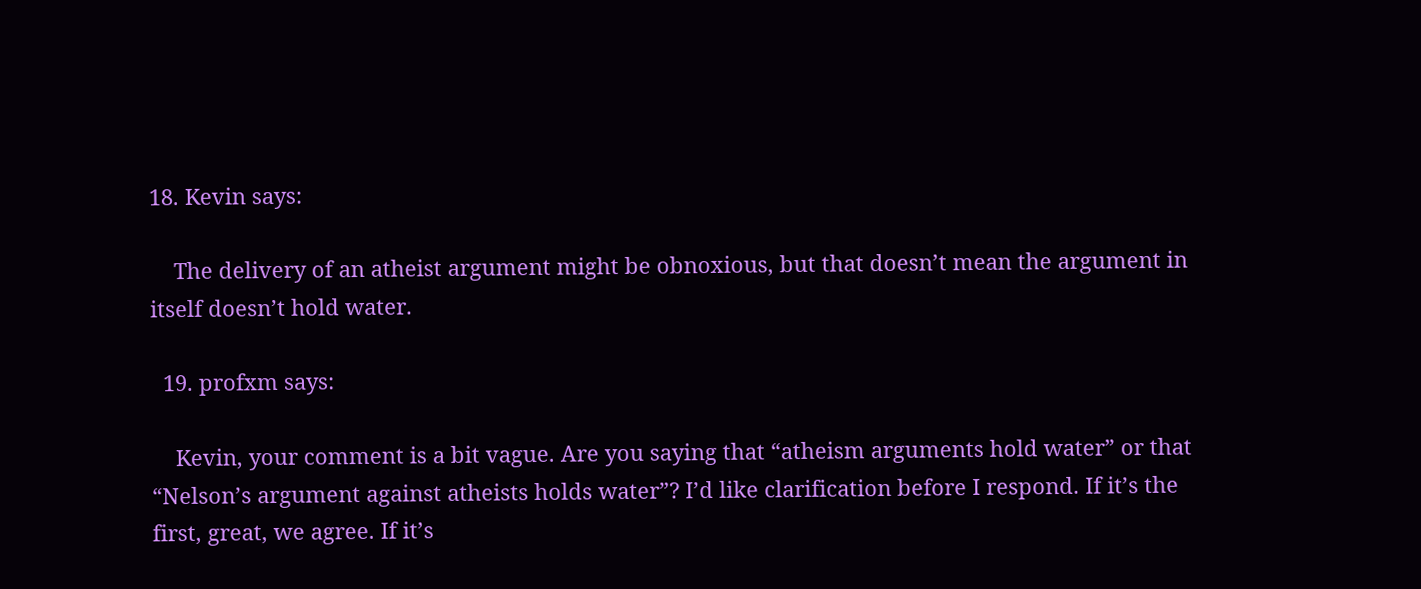18. Kevin says:

    The delivery of an atheist argument might be obnoxious, but that doesn’t mean the argument in itself doesn’t hold water.

  19. profxm says:

    Kevin, your comment is a bit vague. Are you saying that “atheism arguments hold water” or that “Nelson’s argument against atheists holds water”? I’d like clarification before I respond. If it’s the first, great, we agree. If it’s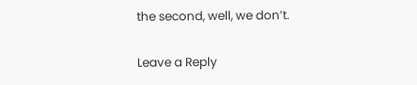the second, well, we don’t.

Leave a Reply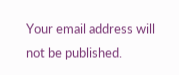Your email address will not be published.